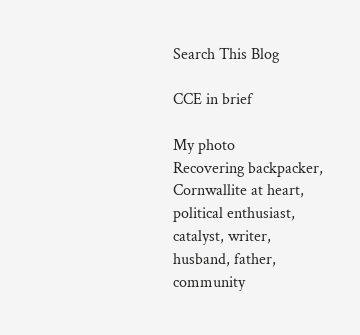Search This Blog

CCE in brief

My photo
Recovering backpacker, Cornwallite at heart, political enthusiast, catalyst, writer, husband, father, community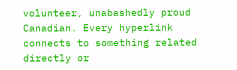volunteer, unabashedly proud Canadian. Every hyperlink connects to something related directly or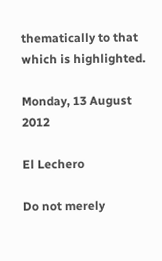thematically to that which is highlighted.

Monday, 13 August 2012

El Lechero

Do not merely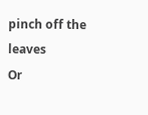pinch off the leaves
Or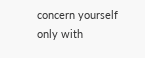concern yourself only with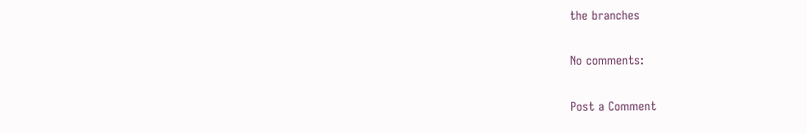the branches

No comments:

Post a Comment